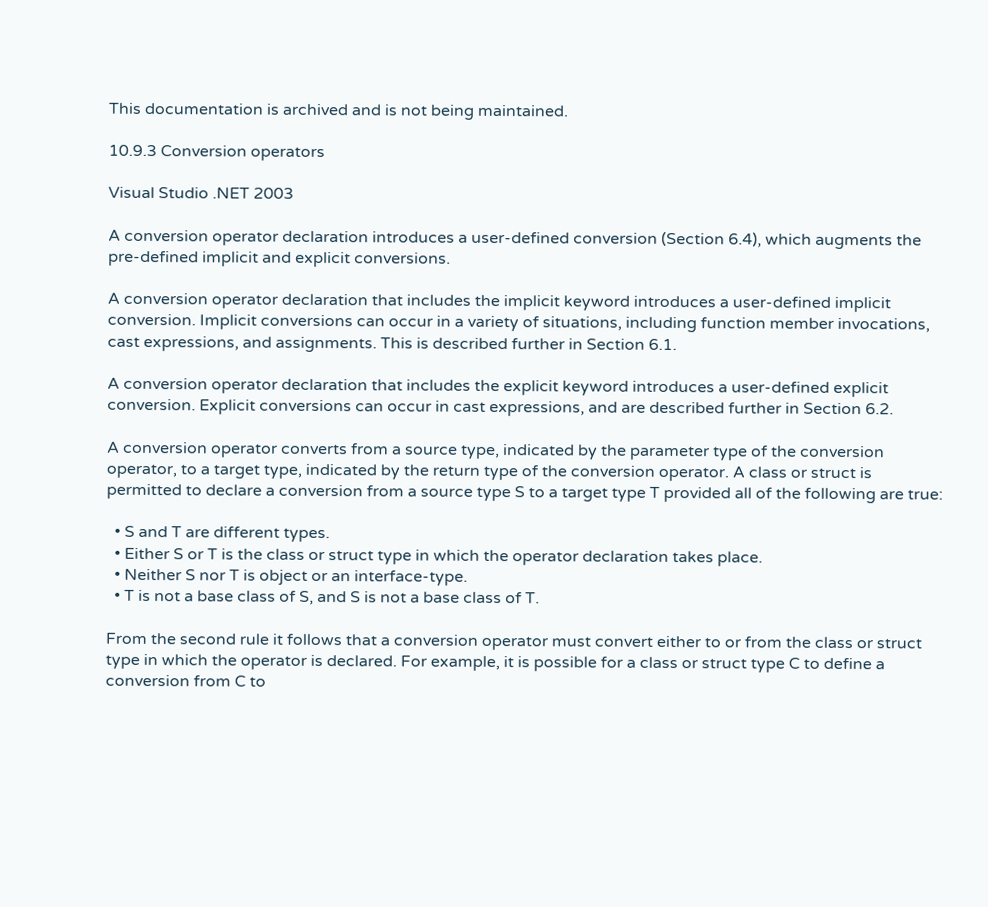This documentation is archived and is not being maintained.

10.9.3 Conversion operators

Visual Studio .NET 2003

A conversion operator declaration introduces a user-defined conversion (Section 6.4), which augments the pre-defined implicit and explicit conversions.

A conversion operator declaration that includes the implicit keyword introduces a user-defined implicit conversion. Implicit conversions can occur in a variety of situations, including function member invocations, cast expressions, and assignments. This is described further in Section 6.1.

A conversion operator declaration that includes the explicit keyword introduces a user-defined explicit conversion. Explicit conversions can occur in cast expressions, and are described further in Section 6.2.

A conversion operator converts from a source type, indicated by the parameter type of the conversion operator, to a target type, indicated by the return type of the conversion operator. A class or struct is permitted to declare a conversion from a source type S to a target type T provided all of the following are true:

  • S and T are different types.
  • Either S or T is the class or struct type in which the operator declaration takes place.
  • Neither S nor T is object or an interface-type.
  • T is not a base class of S, and S is not a base class of T.

From the second rule it follows that a conversion operator must convert either to or from the class or struct type in which the operator is declared. For example, it is possible for a class or struct type C to define a conversion from C to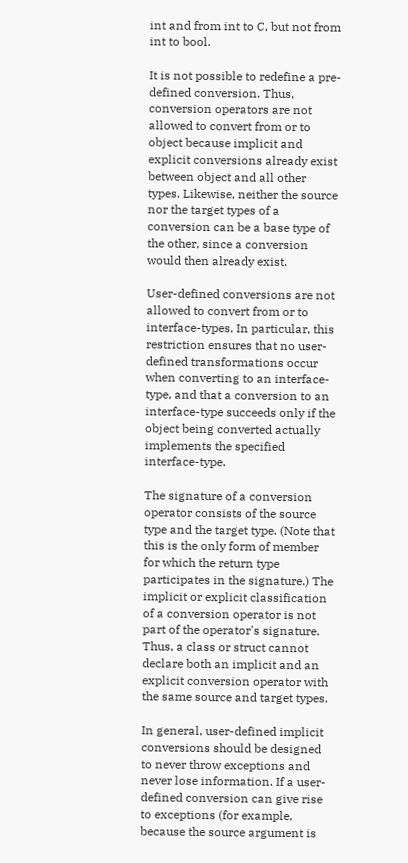int and from int to C, but not from int to bool.

It is not possible to redefine a pre-defined conversion. Thus, conversion operators are not allowed to convert from or to object because implicit and explicit conversions already exist between object and all other types. Likewise, neither the source nor the target types of a conversion can be a base type of the other, since a conversion would then already exist.

User-defined conversions are not allowed to convert from or to interface-types. In particular, this restriction ensures that no user-defined transformations occur when converting to an interface-type, and that a conversion to an interface-type succeeds only if the object being converted actually implements the specified interface-type.

The signature of a conversion operator consists of the source type and the target type. (Note that this is the only form of member for which the return type participates in the signature.) The implicit or explicit classification of a conversion operator is not part of the operator's signature. Thus, a class or struct cannot declare both an implicit and an explicit conversion operator with the same source and target types.

In general, user-defined implicit conversions should be designed to never throw exceptions and never lose information. If a user-defined conversion can give rise to exceptions (for example, because the source argument is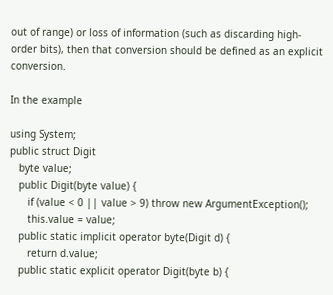out of range) or loss of information (such as discarding high-order bits), then that conversion should be defined as an explicit conversion.

In the example

using System;
public struct Digit
   byte value;
   public Digit(byte value) {
      if (value < 0 || value > 9) throw new ArgumentException();
      this.value = value;
   public static implicit operator byte(Digit d) {
      return d.value;
   public static explicit operator Digit(byte b) {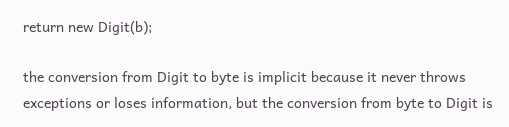return new Digit(b);

the conversion from Digit to byte is implicit because it never throws exceptions or loses information, but the conversion from byte to Digit is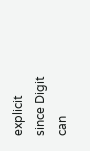explicit since Digit can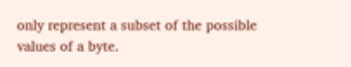only represent a subset of the possible values of a byte.